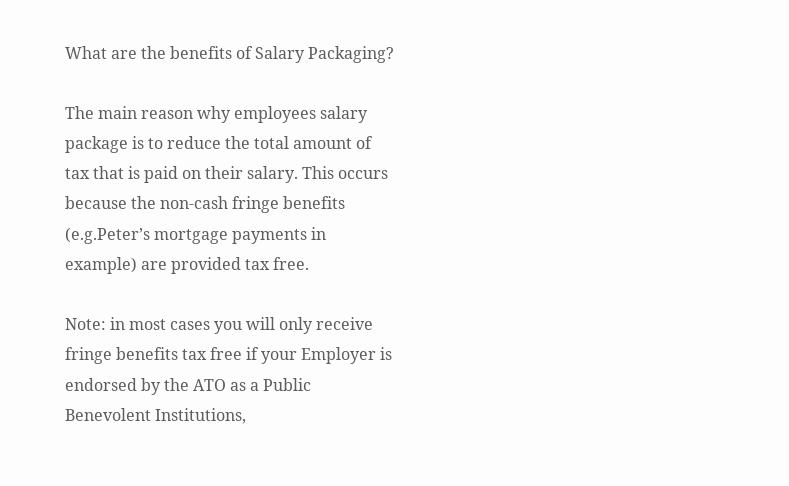What are the benefits of Salary Packaging?

The main reason why employees salary package is to reduce the total amount of tax that is paid on their salary. This occurs because the non-cash fringe benefits (e.g.Peter’s mortgage payments in example) are provided tax free.

Note: in most cases you will only receive fringe benefits tax free if your Employer is endorsed by the ATO as a Public Benevolent Institutions,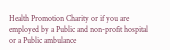Health Promotion Charity or if you are employed by a Public and non-profit hospital or a Public ambulance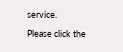service.

Please click the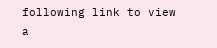following link to view a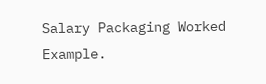Salary Packaging Worked Example.